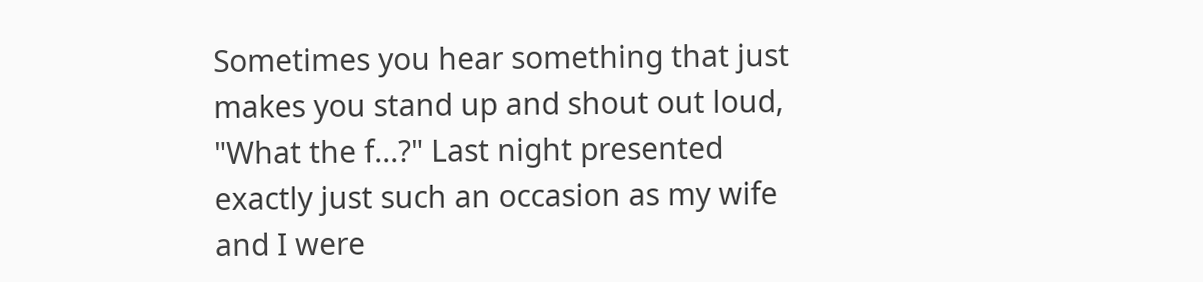Sometimes you hear something that just makes you stand up and shout out loud, "What the f...?" Last night presented exactly just such an occasion as my wife and I were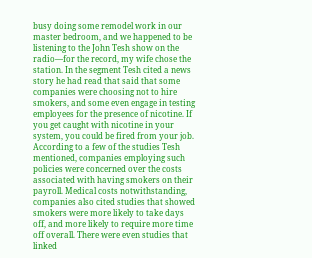busy doing some remodel work in our master bedroom, and we happened to be listening to the John Tesh show on the radio—for the record, my wife chose the station. In the segment Tesh cited a news story he had read that said that some companies were choosing not to hire smokers, and some even engage in testing employees for the presence of nicotine. If you get caught with nicotine in your system, you could be fired from your job. According to a few of the studies Tesh mentioned, companies employing such policies were concerned over the costs associated with having smokers on their payroll. Medical costs notwithstanding, companies also cited studies that showed smokers were more likely to take days off, and more likely to require more time off overall. There were even studies that linked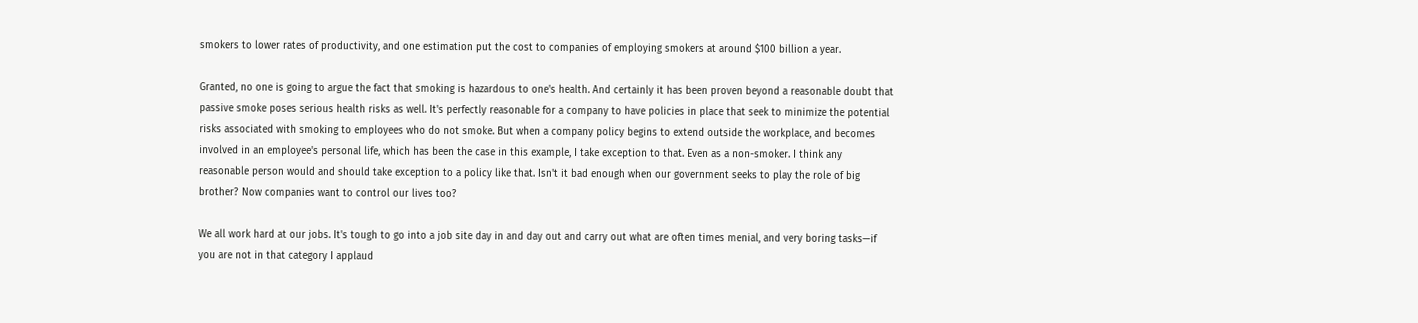smokers to lower rates of productivity, and one estimation put the cost to companies of employing smokers at around $100 billion a year.

Granted, no one is going to argue the fact that smoking is hazardous to one's health. And certainly it has been proven beyond a reasonable doubt that passive smoke poses serious health risks as well. It's perfectly reasonable for a company to have policies in place that seek to minimize the potential risks associated with smoking to employees who do not smoke. But when a company policy begins to extend outside the workplace, and becomes involved in an employee's personal life, which has been the case in this example, I take exception to that. Even as a non-smoker. I think any reasonable person would and should take exception to a policy like that. Isn't it bad enough when our government seeks to play the role of big brother? Now companies want to control our lives too?

We all work hard at our jobs. It's tough to go into a job site day in and day out and carry out what are often times menial, and very boring tasks—if you are not in that category I applaud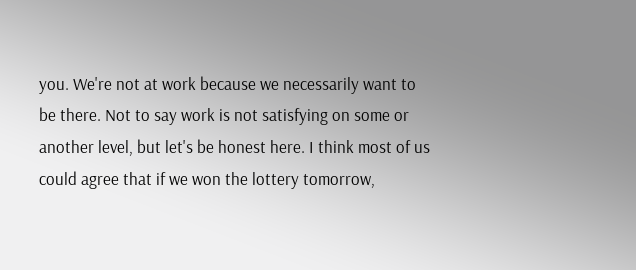you. We're not at work because we necessarily want to be there. Not to say work is not satisfying on some or another level, but let's be honest here. I think most of us could agree that if we won the lottery tomorrow,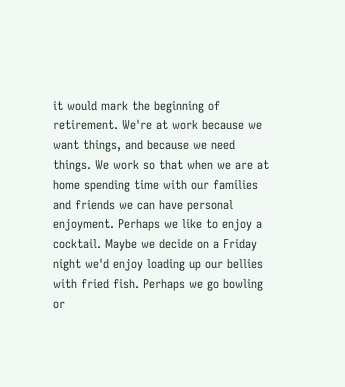it would mark the beginning of retirement. We're at work because we want things, and because we need things. We work so that when we are at home spending time with our families and friends we can have personal enjoyment. Perhaps we like to enjoy a cocktail. Maybe we decide on a Friday night we'd enjoy loading up our bellies with fried fish. Perhaps we go bowling or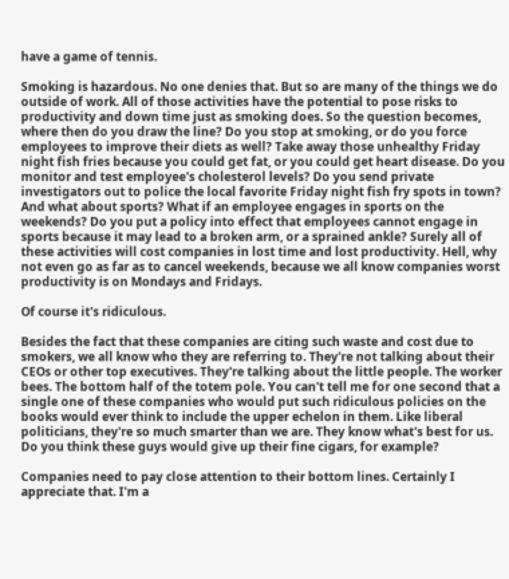have a game of tennis.

Smoking is hazardous. No one denies that. But so are many of the things we do outside of work. All of those activities have the potential to pose risks to productivity and down time just as smoking does. So the question becomes, where then do you draw the line? Do you stop at smoking, or do you force employees to improve their diets as well? Take away those unhealthy Friday night fish fries because you could get fat, or you could get heart disease. Do you monitor and test employee's cholesterol levels? Do you send private investigators out to police the local favorite Friday night fish fry spots in town? And what about sports? What if an employee engages in sports on the weekends? Do you put a policy into effect that employees cannot engage in sports because it may lead to a broken arm, or a sprained ankle? Surely all of these activities will cost companies in lost time and lost productivity. Hell, why not even go as far as to cancel weekends, because we all know companies worst productivity is on Mondays and Fridays.

Of course it's ridiculous.

Besides the fact that these companies are citing such waste and cost due to smokers, we all know who they are referring to. They're not talking about their CEOs or other top executives. They're talking about the little people. The worker bees. The bottom half of the totem pole. You can't tell me for one second that a single one of these companies who would put such ridiculous policies on the books would ever think to include the upper echelon in them. Like liberal politicians, they're so much smarter than we are. They know what's best for us. Do you think these guys would give up their fine cigars, for example?

Companies need to pay close attention to their bottom lines. Certainly I appreciate that. I'm a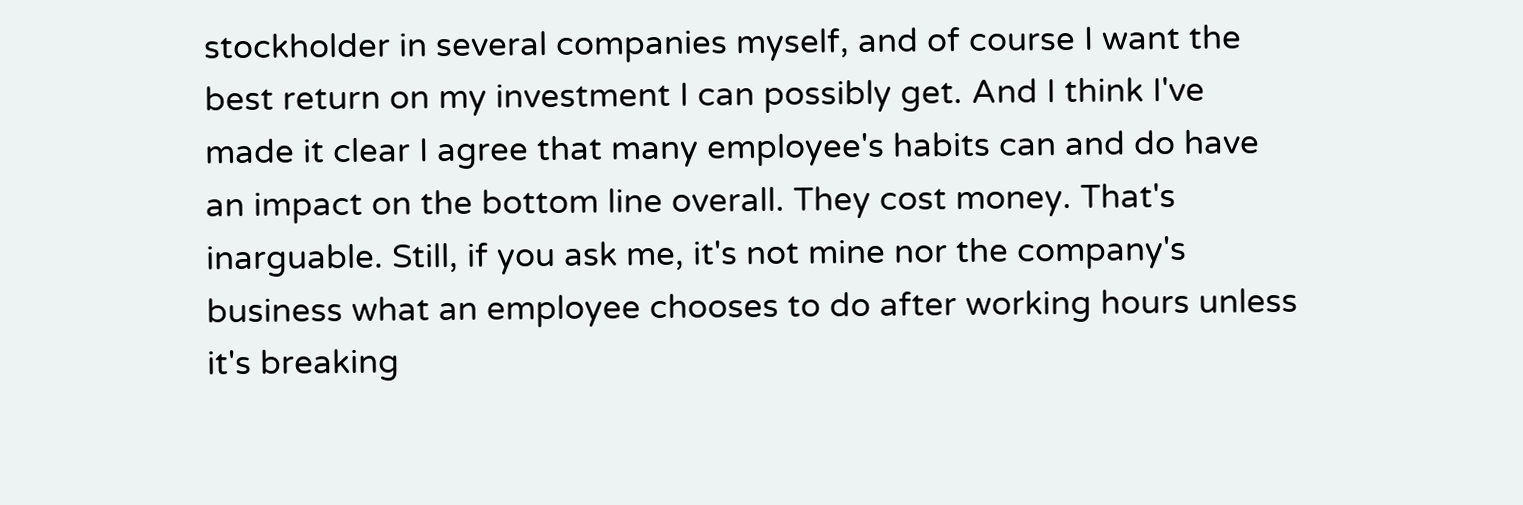stockholder in several companies myself, and of course I want the best return on my investment I can possibly get. And I think I've made it clear I agree that many employee's habits can and do have an impact on the bottom line overall. They cost money. That's inarguable. Still, if you ask me, it's not mine nor the company's business what an employee chooses to do after working hours unless it's breaking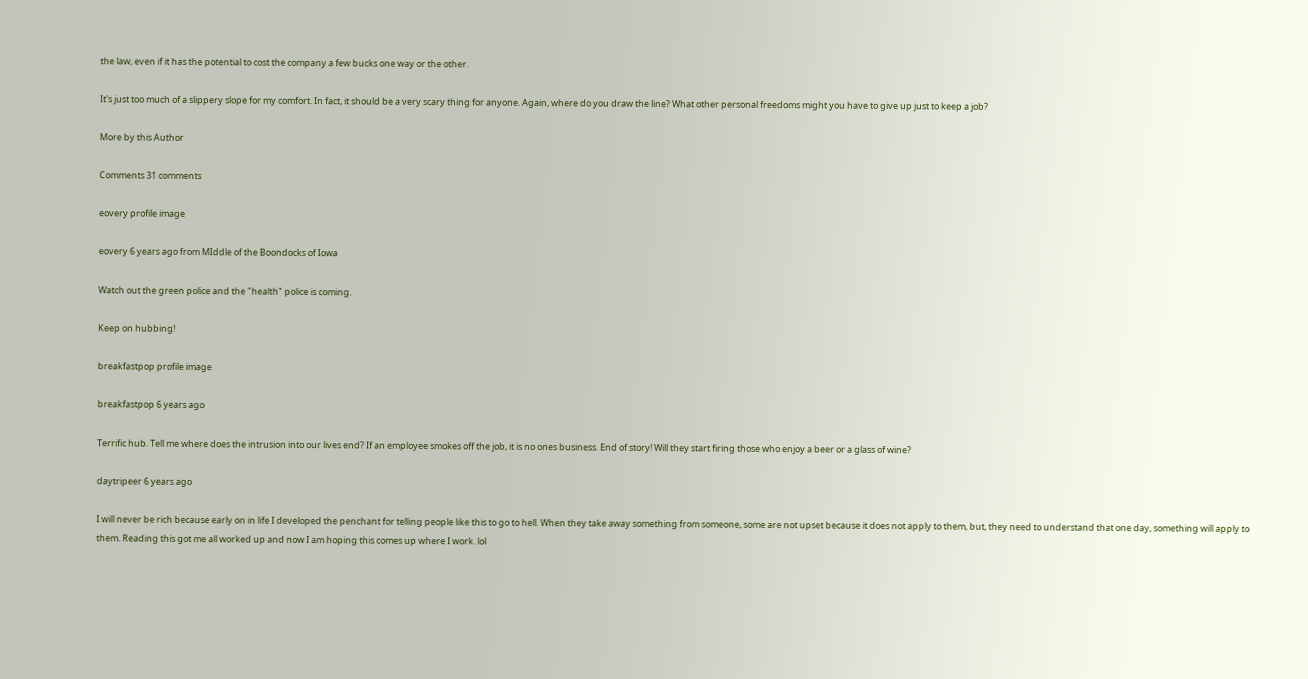the law, even if it has the potential to cost the company a few bucks one way or the other.

It's just too much of a slippery slope for my comfort. In fact, it should be a very scary thing for anyone. Again, where do you draw the line? What other personal freedoms might you have to give up just to keep a job?

More by this Author

Comments 31 comments

eovery profile image

eovery 6 years ago from MIddle of the Boondocks of Iowa

Watch out the green police and the "health" police is coming.

Keep on hubbing!

breakfastpop profile image

breakfastpop 6 years ago

Terrific hub. Tell me where does the intrusion into our lives end? If an employee smokes off the job, it is no ones business. End of story! Will they start firing those who enjoy a beer or a glass of wine?

daytripeer 6 years ago

I will never be rich because early on in life I developed the penchant for telling people like this to go to hell. When they take away something from someone, some are not upset because it does not apply to them, but, they need to understand that one day, something will apply to them. Reading this got me all worked up and now I am hoping this comes up where I work. lol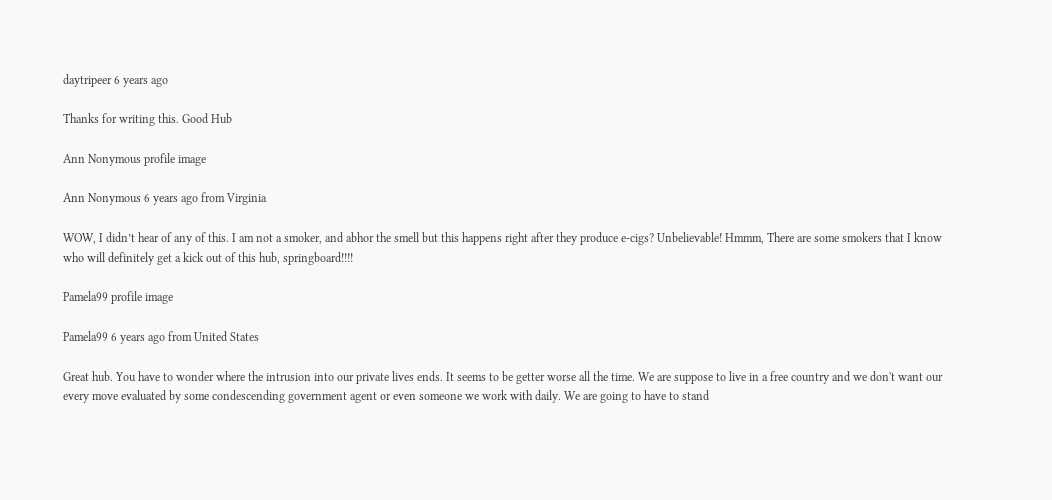daytripeer 6 years ago

Thanks for writing this. Good Hub

Ann Nonymous profile image

Ann Nonymous 6 years ago from Virginia

WOW, I didn’t hear of any of this. I am not a smoker, and abhor the smell but this happens right after they produce e-cigs? Unbelievable! Hmmm, There are some smokers that I know who will definitely get a kick out of this hub, springboard!!!!

Pamela99 profile image

Pamela99 6 years ago from United States

Great hub. You have to wonder where the intrusion into our private lives ends. It seems to be getter worse all the time. We are suppose to live in a free country and we don't want our every move evaluated by some condescending government agent or even someone we work with daily. We are going to have to stand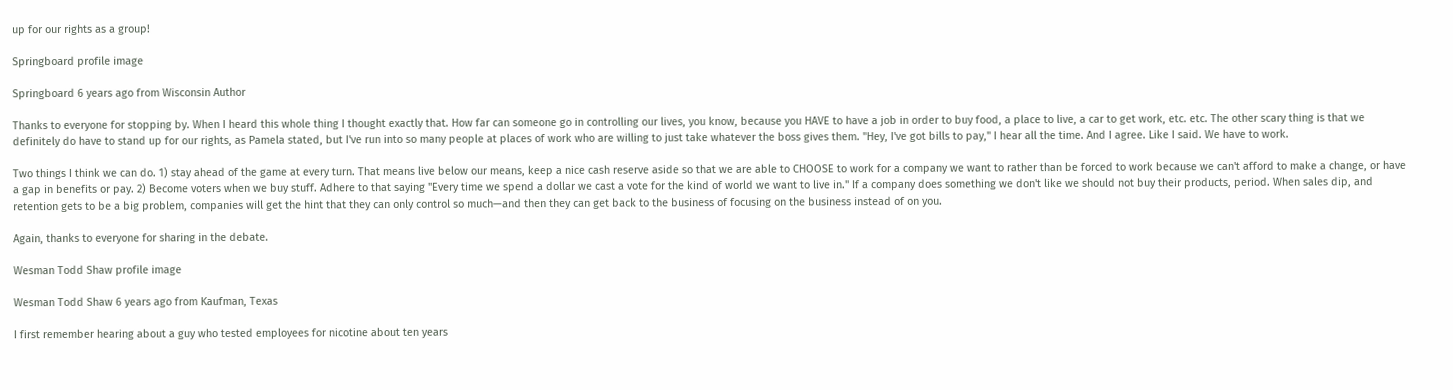up for our rights as a group!

Springboard profile image

Springboard 6 years ago from Wisconsin Author

Thanks to everyone for stopping by. When I heard this whole thing I thought exactly that. How far can someone go in controlling our lives, you know, because you HAVE to have a job in order to buy food, a place to live, a car to get work, etc. etc. The other scary thing is that we definitely do have to stand up for our rights, as Pamela stated, but I've run into so many people at places of work who are willing to just take whatever the boss gives them. "Hey, I've got bills to pay," I hear all the time. And I agree. Like I said. We have to work.

Two things I think we can do. 1) stay ahead of the game at every turn. That means live below our means, keep a nice cash reserve aside so that we are able to CHOOSE to work for a company we want to rather than be forced to work because we can't afford to make a change, or have a gap in benefits or pay. 2) Become voters when we buy stuff. Adhere to that saying "Every time we spend a dollar we cast a vote for the kind of world we want to live in." If a company does something we don't like we should not buy their products, period. When sales dip, and retention gets to be a big problem, companies will get the hint that they can only control so much—and then they can get back to the business of focusing on the business instead of on you.

Again, thanks to everyone for sharing in the debate.

Wesman Todd Shaw profile image

Wesman Todd Shaw 6 years ago from Kaufman, Texas

I first remember hearing about a guy who tested employees for nicotine about ten years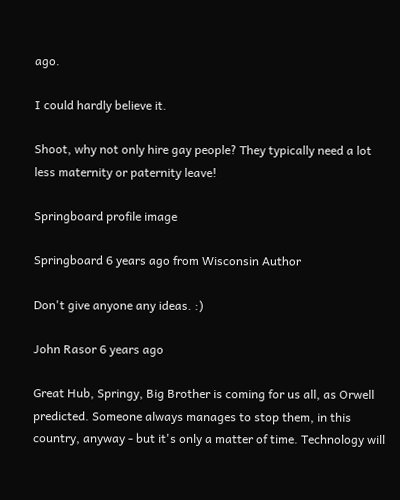ago.

I could hardly believe it.

Shoot, why not only hire gay people? They typically need a lot less maternity or paternity leave!

Springboard profile image

Springboard 6 years ago from Wisconsin Author

Don't give anyone any ideas. :)

John Rasor 6 years ago

Great Hub, Springy, Big Brother is coming for us all, as Orwell predicted. Someone always manages to stop them, in this country, anyway - but it's only a matter of time. Technology will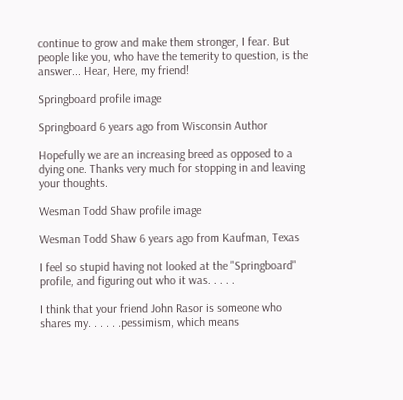continue to grow and make them stronger, I fear. But people like you, who have the temerity to question, is the answer... Hear, Here, my friend!

Springboard profile image

Springboard 6 years ago from Wisconsin Author

Hopefully we are an increasing breed as opposed to a dying one. Thanks very much for stopping in and leaving your thoughts.

Wesman Todd Shaw profile image

Wesman Todd Shaw 6 years ago from Kaufman, Texas

I feel so stupid having not looked at the "Springboard" profile, and figuring out who it was. . . . .

I think that your friend John Rasor is someone who shares my. . . . . .pessimism, which means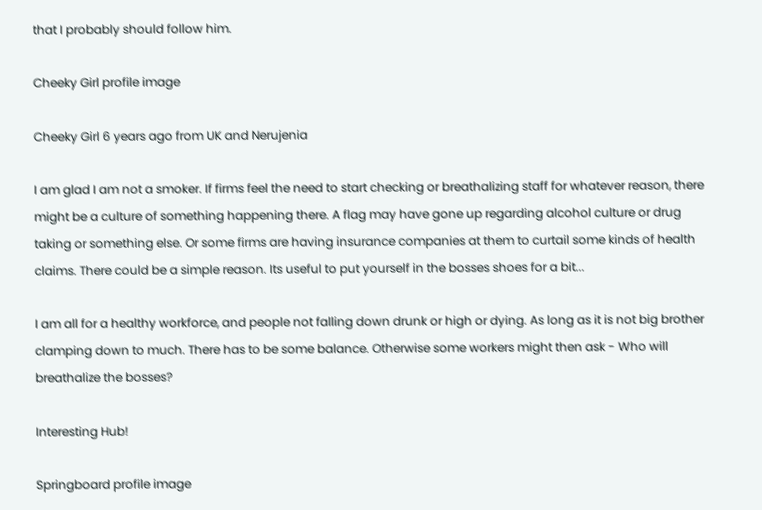that I probably should follow him.

Cheeky Girl profile image

Cheeky Girl 6 years ago from UK and Nerujenia

I am glad I am not a smoker. If firms feel the need to start checking or breathalizing staff for whatever reason, there might be a culture of something happening there. A flag may have gone up regarding alcohol culture or drug taking or something else. Or some firms are having insurance companies at them to curtail some kinds of health claims. There could be a simple reason. Its useful to put yourself in the bosses shoes for a bit...

I am all for a healthy workforce, and people not falling down drunk or high or dying. As long as it is not big brother clamping down to much. There has to be some balance. Otherwise some workers might then ask - Who will breathalize the bosses?

Interesting Hub!

Springboard profile image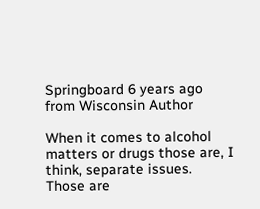Springboard 6 years ago from Wisconsin Author

When it comes to alcohol matters or drugs those are, I think, separate issues. Those are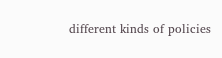different kinds of policies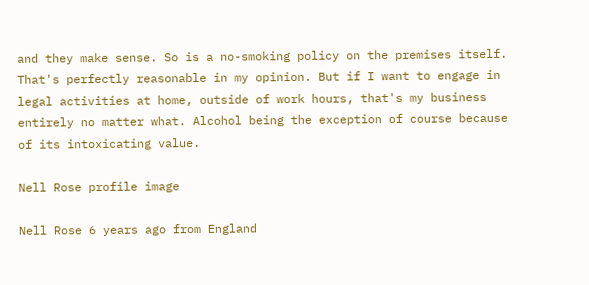and they make sense. So is a no-smoking policy on the premises itself. That's perfectly reasonable in my opinion. But if I want to engage in legal activities at home, outside of work hours, that's my business entirely no matter what. Alcohol being the exception of course because of its intoxicating value.

Nell Rose profile image

Nell Rose 6 years ago from England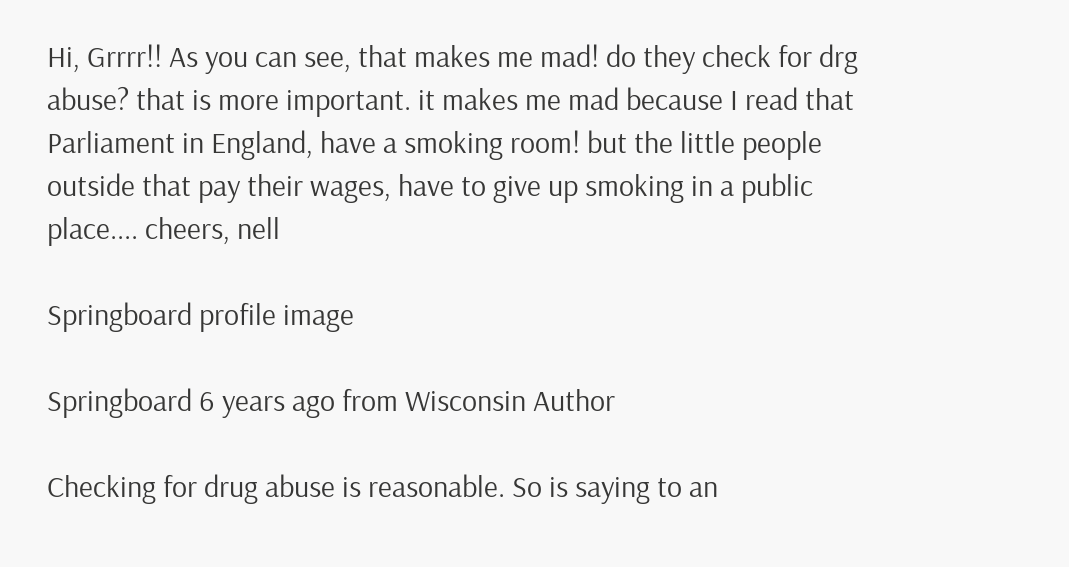Hi, Grrrr!! As you can see, that makes me mad! do they check for drg abuse? that is more important. it makes me mad because I read that Parliament in England, have a smoking room! but the little people outside that pay their wages, have to give up smoking in a public place.... cheers, nell

Springboard profile image

Springboard 6 years ago from Wisconsin Author

Checking for drug abuse is reasonable. So is saying to an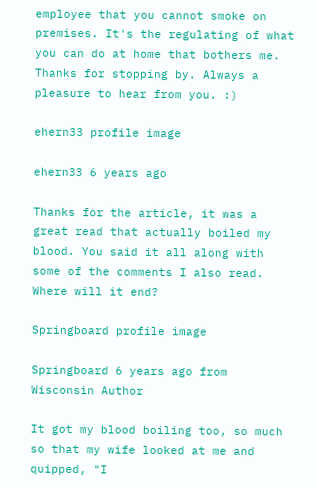employee that you cannot smoke on premises. It's the regulating of what you can do at home that bothers me. Thanks for stopping by. Always a pleasure to hear from you. :)

ehern33 profile image

ehern33 6 years ago

Thanks for the article, it was a great read that actually boiled my blood. You said it all along with some of the comments I also read. Where will it end?

Springboard profile image

Springboard 6 years ago from Wisconsin Author

It got my blood boiling too, so much so that my wife looked at me and quipped, "I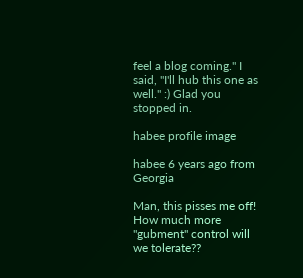feel a blog coming." I said, "I'll hub this one as well." :) Glad you stopped in.

habee profile image

habee 6 years ago from Georgia

Man, this pisses me off! How much more "gubment" control will we tolerate??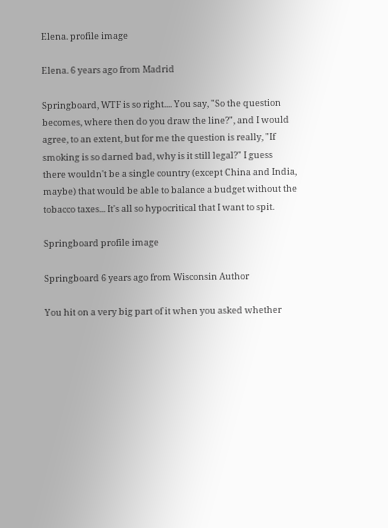Elena. profile image

Elena. 6 years ago from Madrid

Springboard, WTF is so right.... You say, "So the question becomes, where then do you draw the line?", and I would agree, to an extent, but for me the question is really, "If smoking is so darned bad, why is it still legal?" I guess there wouldn't be a single country (except China and India, maybe) that would be able to balance a budget without the tobacco taxes... It's all so hypocritical that I want to spit.

Springboard profile image

Springboard 6 years ago from Wisconsin Author

You hit on a very big part of it when you asked whether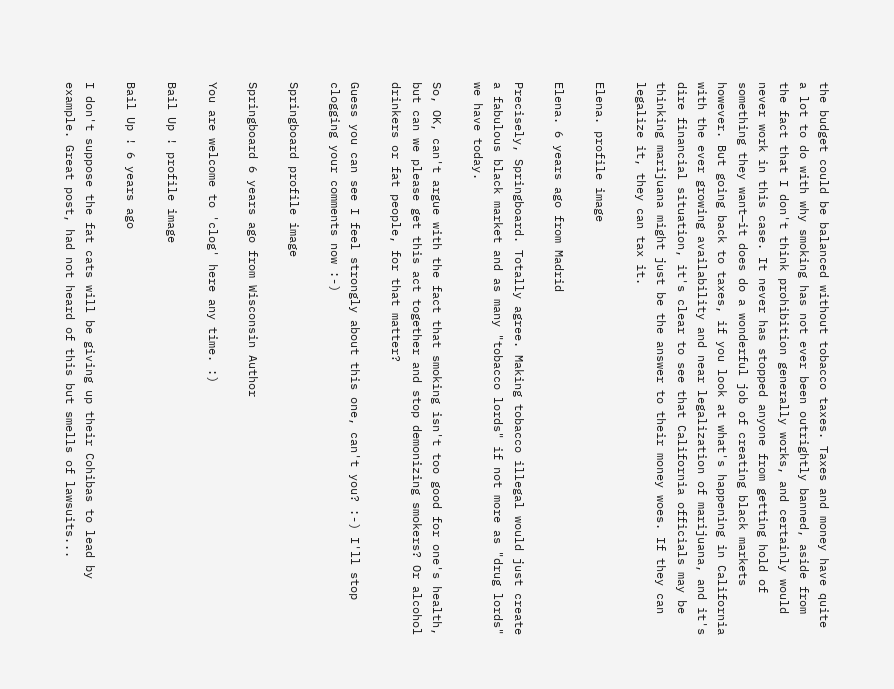the budget could be balanced without tobacco taxes. Taxes and money have quite a lot to do with why smoking has not ever been outrightly banned, aside from the fact that I don't think prohibition generally works, and certainly would never work in this case. It never has stopped anyone from getting hold of something they want—it does do a wonderful job of creating black markets however. But going back to taxes, if you look at what's happening in California with the ever growing availability and near legalization of marijuana, and it's dire financial situation, it's clear to see that California officials may be thinking marijuana might just be the answer to their money woes. If they can legalize it, they can tax it.

Elena. profile image

Elena. 6 years ago from Madrid

Precisely, Springboard. Totally agree. Making tobacco illegal would just create a fabulous black market and as many "tobacco lords" if not more as "drug lords" we have today.

So, OK, can't argue with the fact that smoking isn't too good for one's health, but can we please get this act together and stop demonizing smokers? Or alcohol drinkers or fat people, for that matter?

Guess you can see I feel strongly about this one, can't you? :-) I'll stop clogging your comments now :-)

Springboard profile image

Springboard 6 years ago from Wisconsin Author

You are welcome to 'clog' here any time. :)

Bail Up ! profile image

Bail Up ! 6 years ago

I don't suppose the fat cats will be giving up their Cohibas to lead by example. Great post, had not heard of this but smells of lawsuits...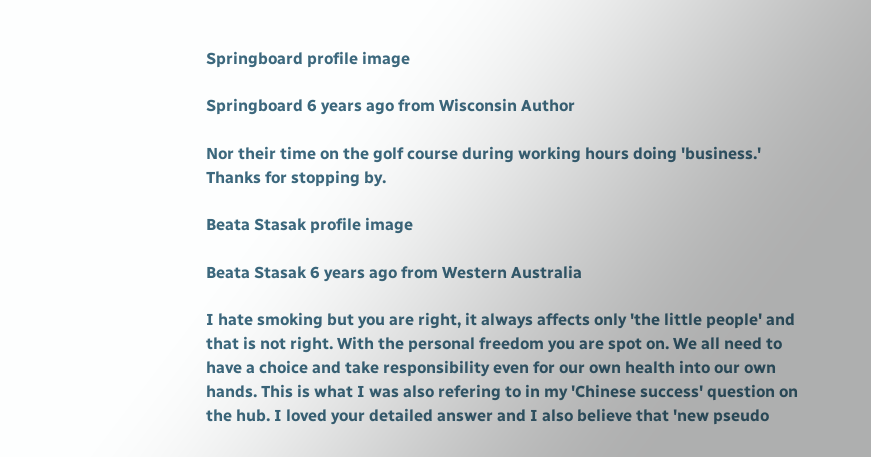Springboard profile image

Springboard 6 years ago from Wisconsin Author

Nor their time on the golf course during working hours doing 'business.' Thanks for stopping by.

Beata Stasak profile image

Beata Stasak 6 years ago from Western Australia

I hate smoking but you are right, it always affects only 'the little people' and that is not right. With the personal freedom you are spot on. We all need to have a choice and take responsibility even for our own health into our own hands. This is what I was also refering to in my 'Chinese success' question on the hub. I loved your detailed answer and I also believe that 'new pseudo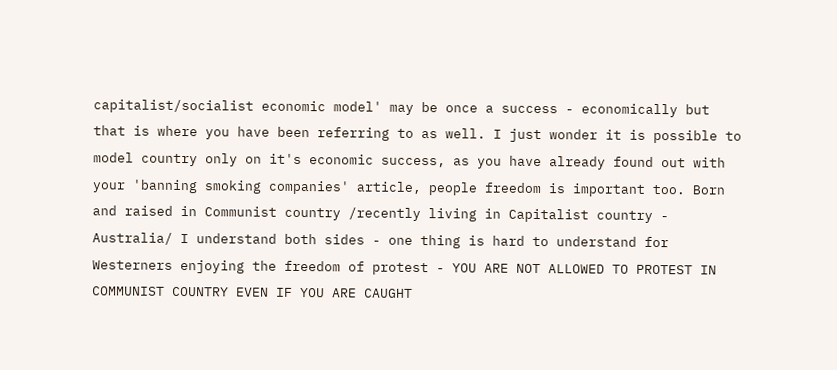capitalist/socialist economic model' may be once a success - economically but that is where you have been referring to as well. I just wonder it is possible to model country only on it's economic success, as you have already found out with your 'banning smoking companies' article, people freedom is important too. Born and raised in Communist country /recently living in Capitalist country - Australia/ I understand both sides - one thing is hard to understand for Westerners enjoying the freedom of protest - YOU ARE NOT ALLOWED TO PROTEST IN COMMUNIST COUNTRY EVEN IF YOU ARE CAUGHT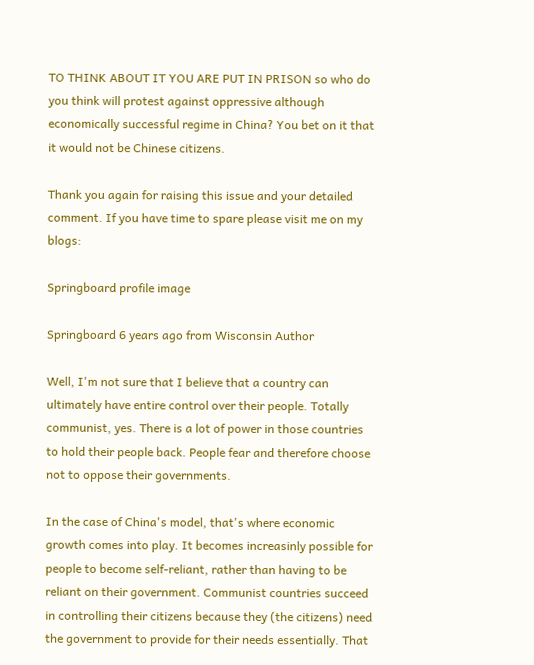TO THINK ABOUT IT YOU ARE PUT IN PRISON so who do you think will protest against oppressive although economically successful regime in China? You bet on it that it would not be Chinese citizens.

Thank you again for raising this issue and your detailed comment. If you have time to spare please visit me on my blogs:

Springboard profile image

Springboard 6 years ago from Wisconsin Author

Well, I'm not sure that I believe that a country can ultimately have entire control over their people. Totally communist, yes. There is a lot of power in those countries to hold their people back. People fear and therefore choose not to oppose their governments.

In the case of China's model, that's where economic growth comes into play. It becomes increasinly possible for people to become self-reliant, rather than having to be reliant on their government. Communist countries succeed in controlling their citizens because they (the citizens) need the government to provide for their needs essentially. That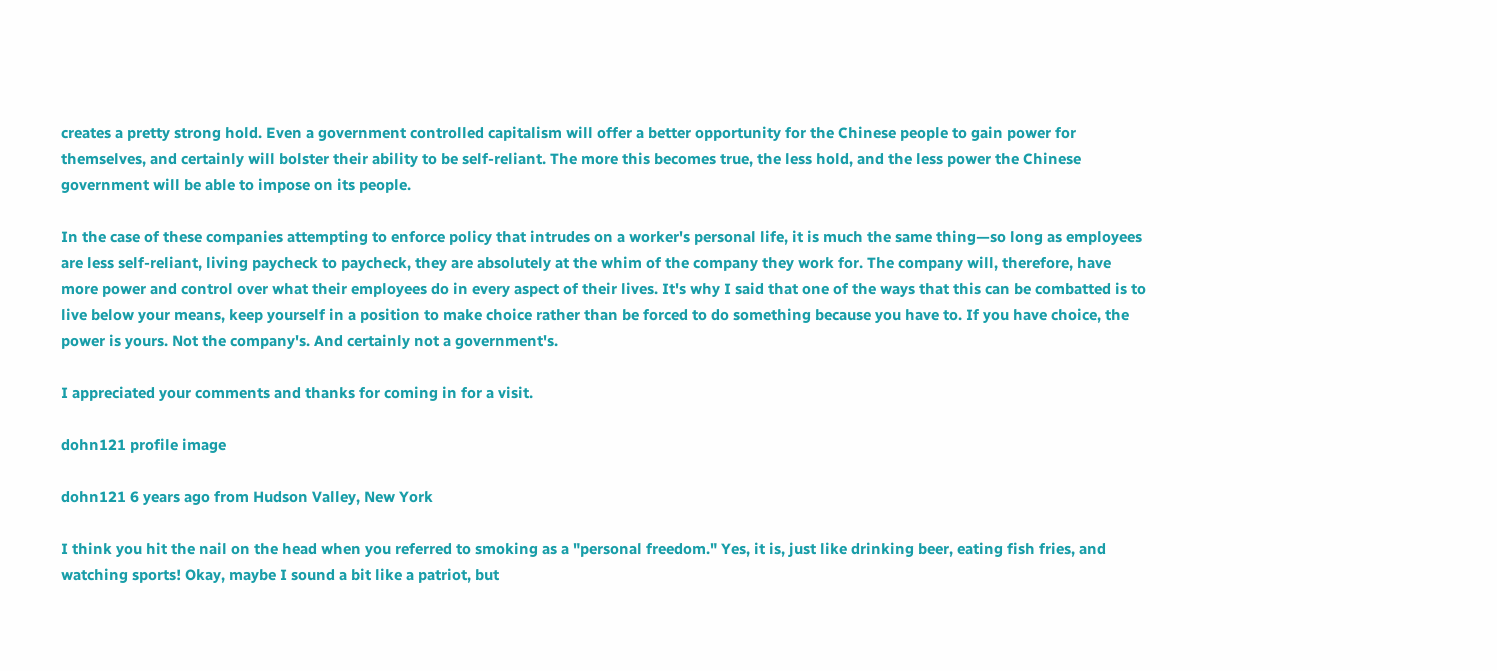creates a pretty strong hold. Even a government controlled capitalism will offer a better opportunity for the Chinese people to gain power for themselves, and certainly will bolster their ability to be self-reliant. The more this becomes true, the less hold, and the less power the Chinese government will be able to impose on its people.

In the case of these companies attempting to enforce policy that intrudes on a worker's personal life, it is much the same thing—so long as employees are less self-reliant, living paycheck to paycheck, they are absolutely at the whim of the company they work for. The company will, therefore, have more power and control over what their employees do in every aspect of their lives. It's why I said that one of the ways that this can be combatted is to live below your means, keep yourself in a position to make choice rather than be forced to do something because you have to. If you have choice, the power is yours. Not the company's. And certainly not a government's.

I appreciated your comments and thanks for coming in for a visit.

dohn121 profile image

dohn121 6 years ago from Hudson Valley, New York

I think you hit the nail on the head when you referred to smoking as a "personal freedom." Yes, it is, just like drinking beer, eating fish fries, and watching sports! Okay, maybe I sound a bit like a patriot, but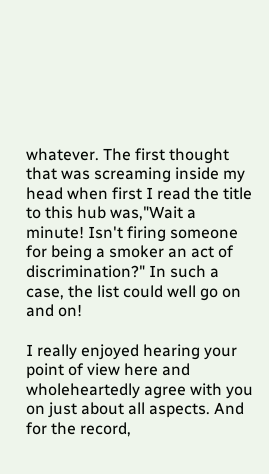whatever. The first thought that was screaming inside my head when first I read the title to this hub was,"Wait a minute! Isn't firing someone for being a smoker an act of discrimination?" In such a case, the list could well go on and on!

I really enjoyed hearing your point of view here and wholeheartedly agree with you on just about all aspects. And for the record,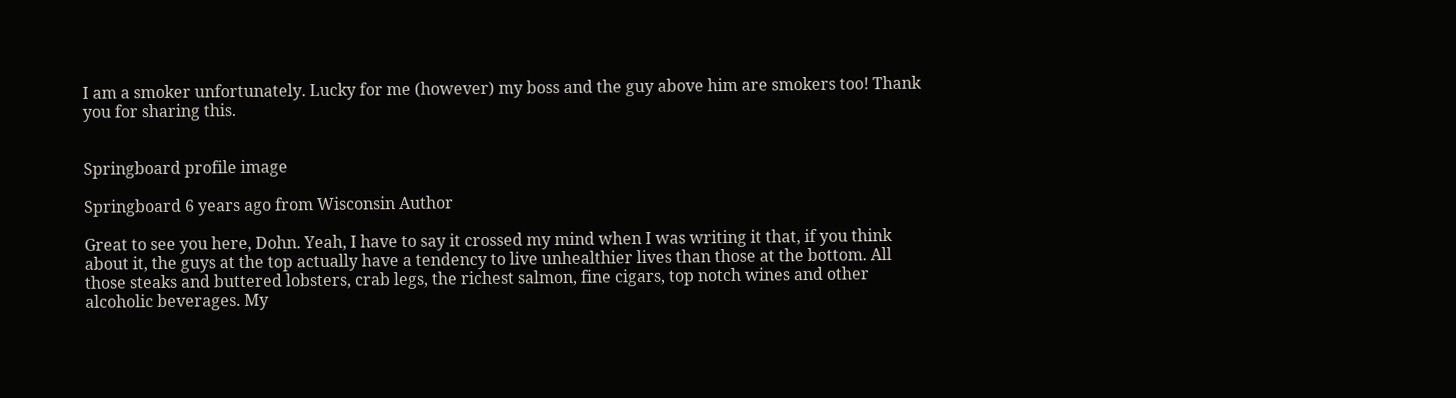I am a smoker unfortunately. Lucky for me (however) my boss and the guy above him are smokers too! Thank you for sharing this.


Springboard profile image

Springboard 6 years ago from Wisconsin Author

Great to see you here, Dohn. Yeah, I have to say it crossed my mind when I was writing it that, if you think about it, the guys at the top actually have a tendency to live unhealthier lives than those at the bottom. All those steaks and buttered lobsters, crab legs, the richest salmon, fine cigars, top notch wines and other alcoholic beverages. My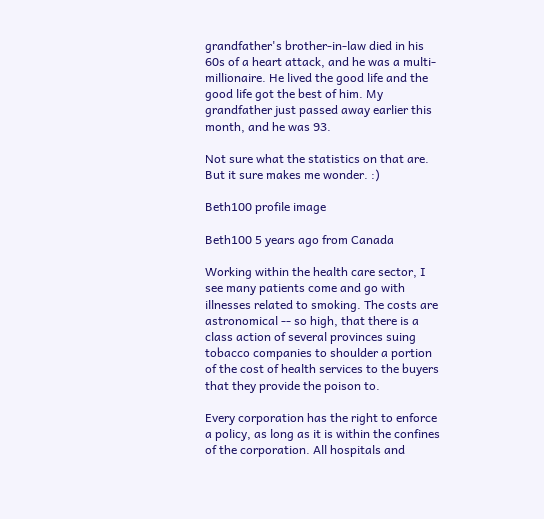grandfather's brother-in-law died in his 60s of a heart attack, and he was a multi-millionaire. He lived the good life and the good life got the best of him. My grandfather just passed away earlier this month, and he was 93.

Not sure what the statistics on that are. But it sure makes me wonder. :)

Beth100 profile image

Beth100 5 years ago from Canada

Working within the health care sector, I see many patients come and go with illnesses related to smoking. The costs are astronomical -- so high, that there is a class action of several provinces suing tobacco companies to shoulder a portion of the cost of health services to the buyers that they provide the poison to.

Every corporation has the right to enforce a policy, as long as it is within the confines of the corporation. All hospitals and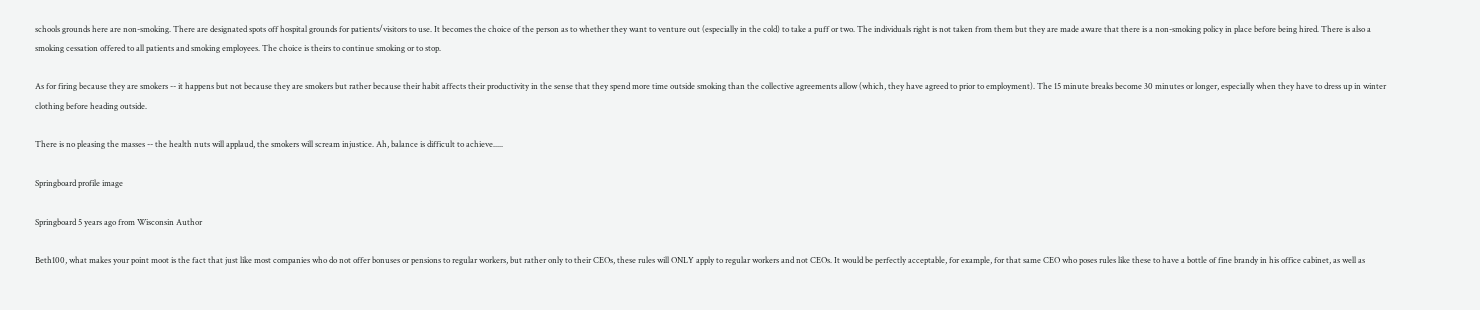schools grounds here are non-smoking. There are designated spots off hospital grounds for patients/visitors to use. It becomes the choice of the person as to whether they want to venture out (especially in the cold) to take a puff or two. The individuals right is not taken from them but they are made aware that there is a non-smoking policy in place before being hired. There is also a smoking cessation offered to all patients and smoking employees. The choice is theirs to continue smoking or to stop.

As for firing because they are smokers -- it happens but not because they are smokers but rather because their habit affects their productivity in the sense that they spend more time outside smoking than the collective agreements allow (which, they have agreed to prior to employment). The 15 minute breaks become 30 minutes or longer, especially when they have to dress up in winter clothing before heading outside.

There is no pleasing the masses -- the health nuts will applaud, the smokers will scream injustice. Ah, balance is difficult to achieve.....

Springboard profile image

Springboard 5 years ago from Wisconsin Author

Beth100, what makes your point moot is the fact that just like most companies who do not offer bonuses or pensions to regular workers, but rather only to their CEOs, these rules will ONLY apply to regular workers and not CEOs. It would be perfectly acceptable, for example, for that same CEO who poses rules like these to have a bottle of fine brandy in his office cabinet, as well as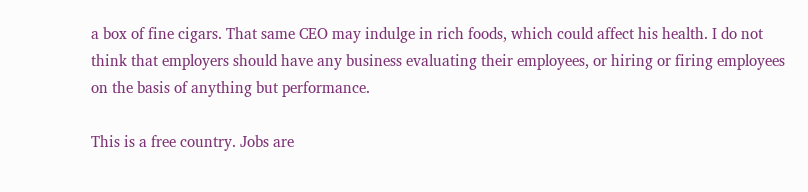a box of fine cigars. That same CEO may indulge in rich foods, which could affect his health. I do not think that employers should have any business evaluating their employees, or hiring or firing employees on the basis of anything but performance.

This is a free country. Jobs are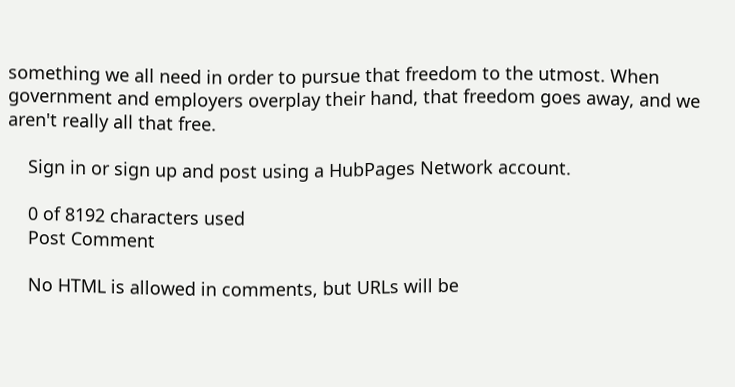something we all need in order to pursue that freedom to the utmost. When government and employers overplay their hand, that freedom goes away, and we aren't really all that free.

    Sign in or sign up and post using a HubPages Network account.

    0 of 8192 characters used
    Post Comment

    No HTML is allowed in comments, but URLs will be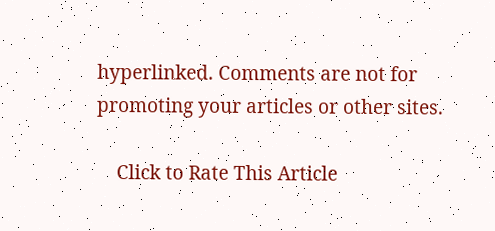hyperlinked. Comments are not for promoting your articles or other sites.

    Click to Rate This Article